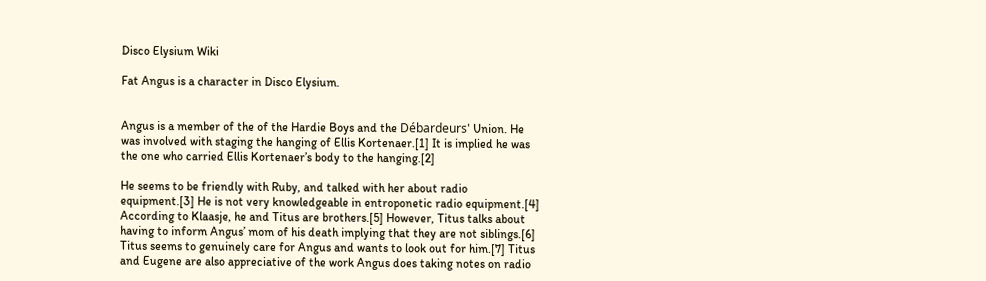Disco Elysium Wiki

Fat Angus is a character in Disco Elysium.


Angus is a member of the of the Hardie Boys and the Débardeurs' Union. He was involved with staging the hanging of Ellis Kortenaer.[1] It is implied he was the one who carried Ellis Kortenaer’s body to the hanging.[2]

He seems to be friendly with Ruby, and talked with her about radio equipment.[3] He is not very knowledgeable in entroponetic radio equipment.[4] According to Klaasje, he and Titus are brothers.[5] However, Titus talks about having to inform Angus’ mom of his death implying that they are not siblings.[6] Titus seems to genuinely care for Angus and wants to look out for him.[7] Titus and Eugene are also appreciative of the work Angus does taking notes on radio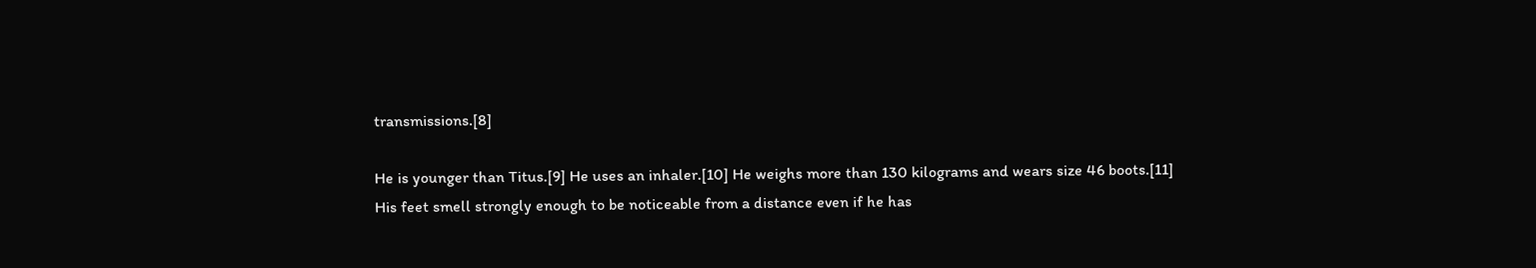transmissions.[8]

He is younger than Titus.[9] He uses an inhaler.[10] He weighs more than 130 kilograms and wears size 46 boots.[11] His feet smell strongly enough to be noticeable from a distance even if he has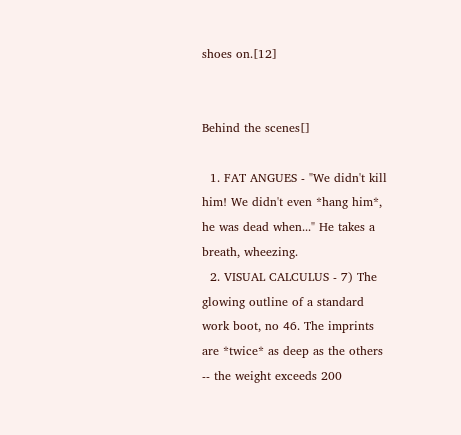shoes on.[12]


Behind the scenes[]

  1. FAT ANGUES - "We didn't kill him! We didn't even *hang him*, he was dead when..." He takes a breath, wheezing.
  2. VISUAL CALCULUS - 7) The glowing outline of a standard work boot, no 46. The imprints are *twice* as deep as the others -- the weight exceeds 200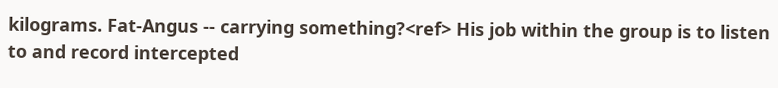kilograms. Fat-Angus -- carrying something?<ref> His job within the group is to listen to and record intercepted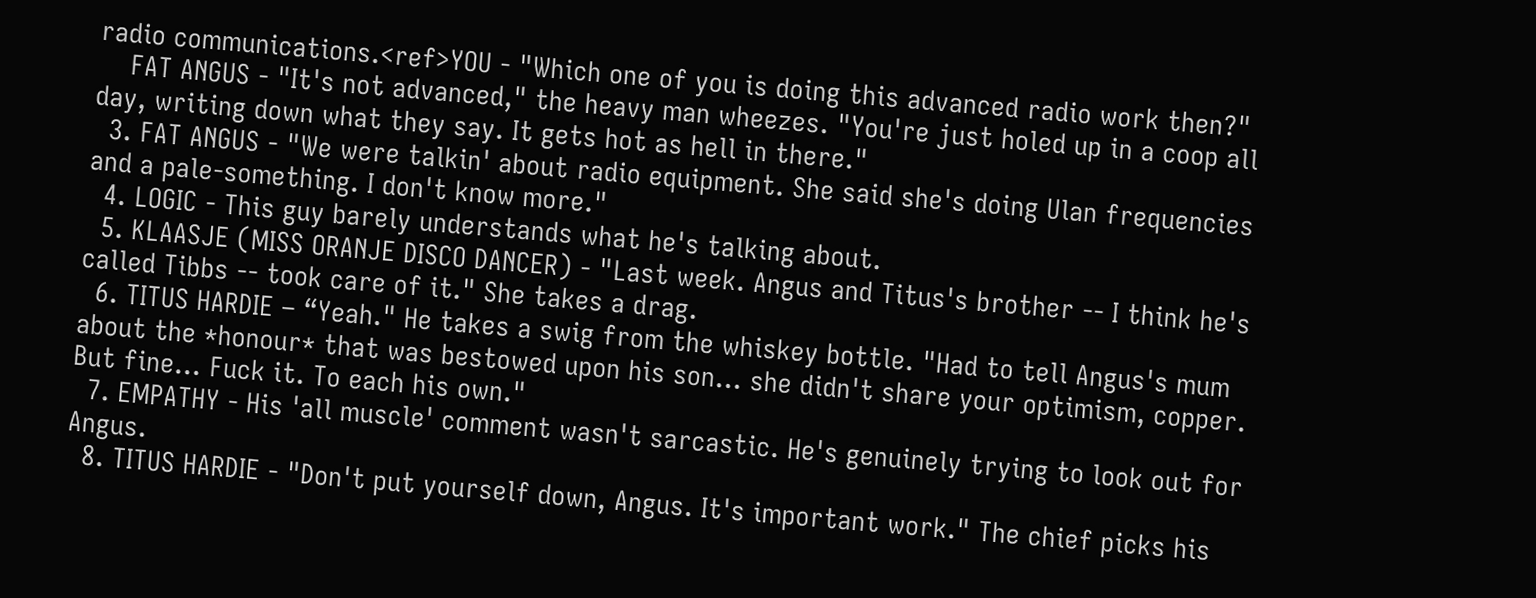radio communications.<ref>YOU - "Which one of you is doing this advanced radio work then?"
    FAT ANGUS - "It's not advanced," the heavy man wheezes. "You're just holed up in a coop all day, writing down what they say. It gets hot as hell in there."
  3. FAT ANGUS - "We were talkin' about radio equipment. She said she's doing Ulan frequencies and a pale-something. I don't know more."
  4. LOGIC - This guy barely understands what he's talking about.
  5. KLAASJE (MISS ORANJE DISCO DANCER) - "Last week. Angus and Titus's brother -- I think he's called Tibbs -- took care of it." She takes a drag.
  6. TITUS HARDIE – “Yeah." He takes a swig from the whiskey bottle. "Had to tell Angus's mum about the *honour* that was bestowed upon his son... she didn't share your optimism, copper. But fine... Fuck it. To each his own."
  7. EMPATHY - His 'all muscle' comment wasn't sarcastic. He's genuinely trying to look out for Angus.
  8. TITUS HARDIE - "Don't put yourself down, Angus. It's important work." The chief picks his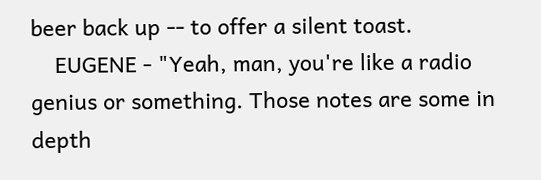beer back up -- to offer a silent toast.
    EUGENE - "Yeah, man, you're like a radio genius or something. Those notes are some in depth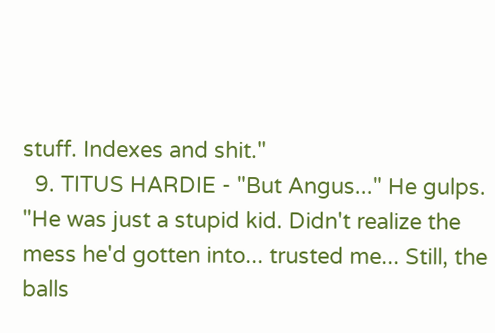stuff. Indexes and shit."
  9. TITUS HARDIE - "But Angus..." He gulps. "He was just a stupid kid. Didn't realize the mess he'd gotten into... trusted me... Still, the balls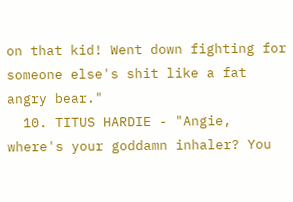on that kid! Went down fighting for someone else's shit like a fat angry bear."
  10. TITUS HARDIE - "Angie, where's your goddamn inhaler? You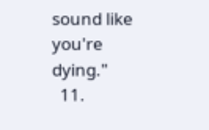sound like you're dying."
  11.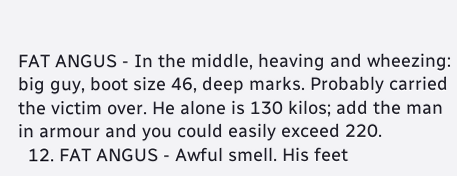FAT ANGUS - In the middle, heaving and wheezing: big guy, boot size 46, deep marks. Probably carried the victim over. He alone is 130 kilos; add the man in armour and you could easily exceed 220.
  12. FAT ANGUS - Awful smell. His feet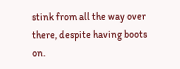stink from all the way over there, despite having boots on.